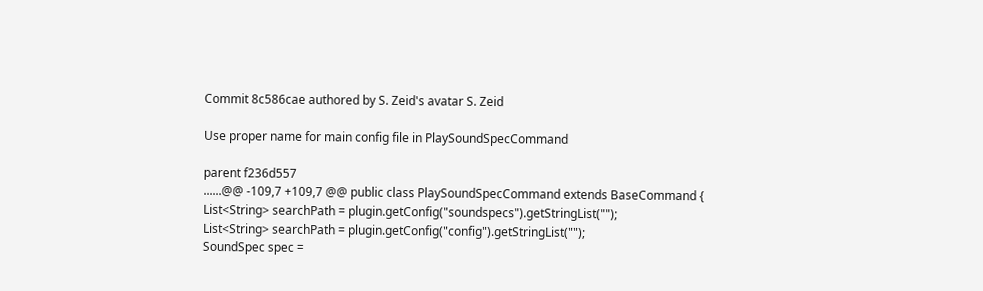Commit 8c586cae authored by S. Zeid's avatar S. Zeid

Use proper name for main config file in PlaySoundSpecCommand

parent f236d557
......@@ -109,7 +109,7 @@ public class PlaySoundSpecCommand extends BaseCommand {
List<String> searchPath = plugin.getConfig("soundspecs").getStringList("");
List<String> searchPath = plugin.getConfig("config").getStringList("");
SoundSpec spec =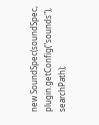new SoundSpec(soundSpec, plugin.getConfig("sounds"), searchPath);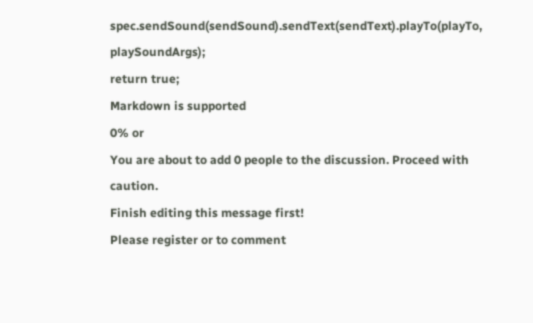spec.sendSound(sendSound).sendText(sendText).playTo(playTo, playSoundArgs);
return true;
Markdown is supported
0% or
You are about to add 0 people to the discussion. Proceed with caution.
Finish editing this message first!
Please register or to comment